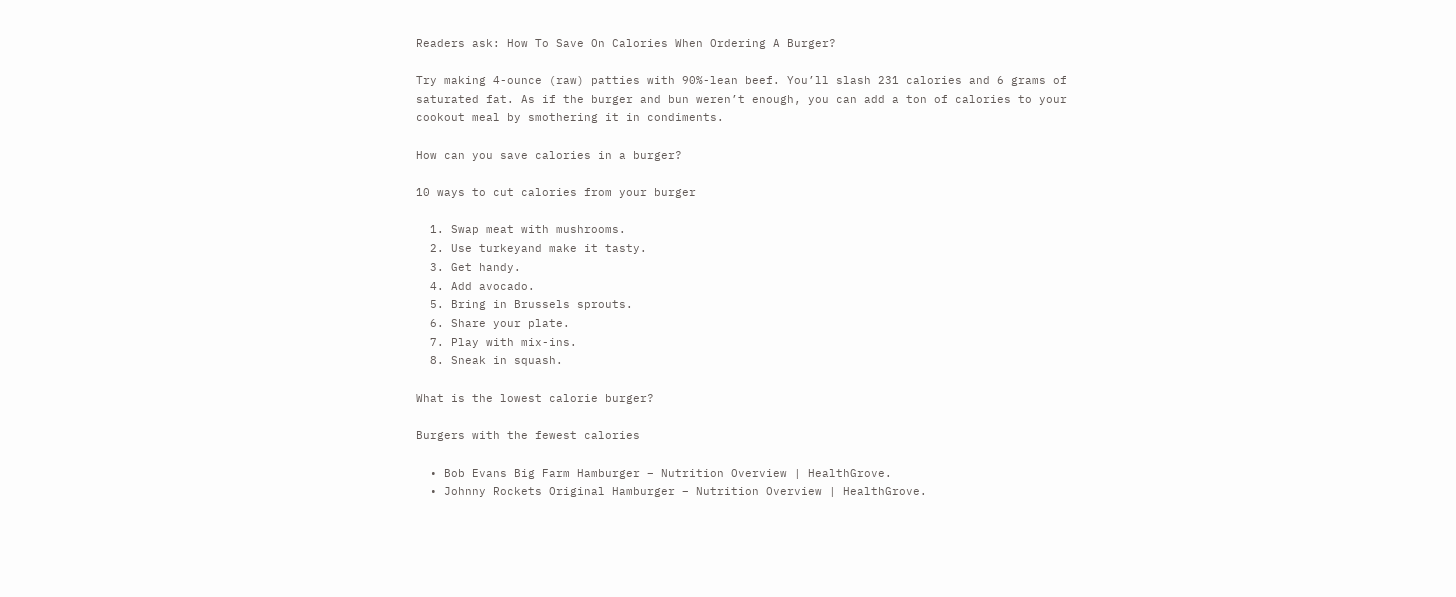Readers ask: How To Save On Calories When Ordering A Burger?

Try making 4-ounce (raw) patties with 90%-lean beef. You’ll slash 231 calories and 6 grams of saturated fat. As if the burger and bun weren’t enough, you can add a ton of calories to your cookout meal by smothering it in condiments.

How can you save calories in a burger?

10 ways to cut calories from your burger

  1. Swap meat with mushrooms.
  2. Use turkeyand make it tasty.
  3. Get handy.
  4. Add avocado.
  5. Bring in Brussels sprouts.
  6. Share your plate.
  7. Play with mix-ins.
  8. Sneak in squash.

What is the lowest calorie burger?

Burgers with the fewest calories

  • Bob Evans Big Farm Hamburger – Nutrition Overview | HealthGrove.
  • Johnny Rockets Original Hamburger – Nutrition Overview | HealthGrove.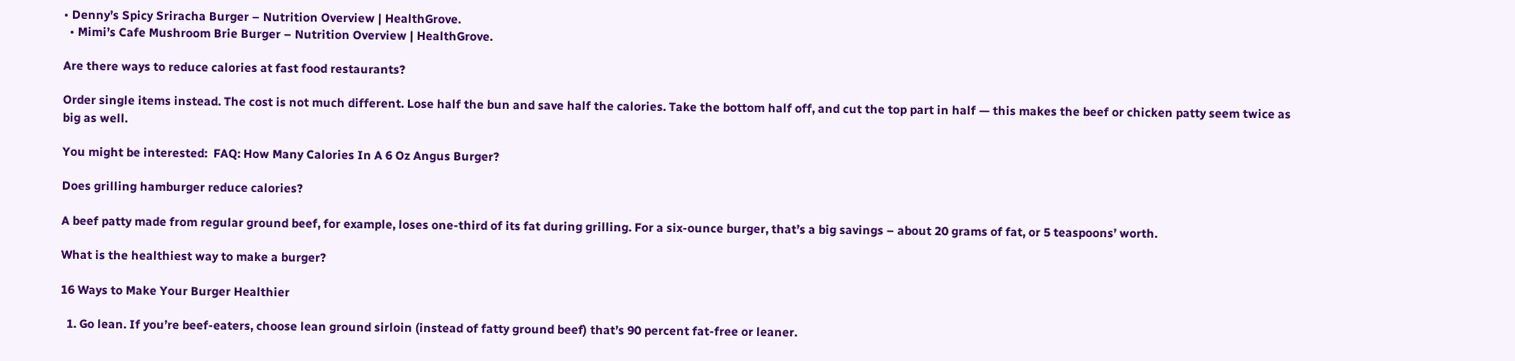• Denny’s Spicy Sriracha Burger – Nutrition Overview | HealthGrove.
  • Mimi’s Cafe Mushroom Brie Burger – Nutrition Overview | HealthGrove.

Are there ways to reduce calories at fast food restaurants?

Order single items instead. The cost is not much different. Lose half the bun and save half the calories. Take the bottom half off, and cut the top part in half — this makes the beef or chicken patty seem twice as big as well.

You might be interested:  FAQ: How Many Calories In A 6 Oz Angus Burger?

Does grilling hamburger reduce calories?

A beef patty made from regular ground beef, for example, loses one-third of its fat during grilling. For a six-ounce burger, that’s a big savings – about 20 grams of fat, or 5 teaspoons’ worth.

What is the healthiest way to make a burger?

16 Ways to Make Your Burger Healthier

  1. Go lean. If you’re beef-eaters, choose lean ground sirloin (instead of fatty ground beef) that’s 90 percent fat-free or leaner.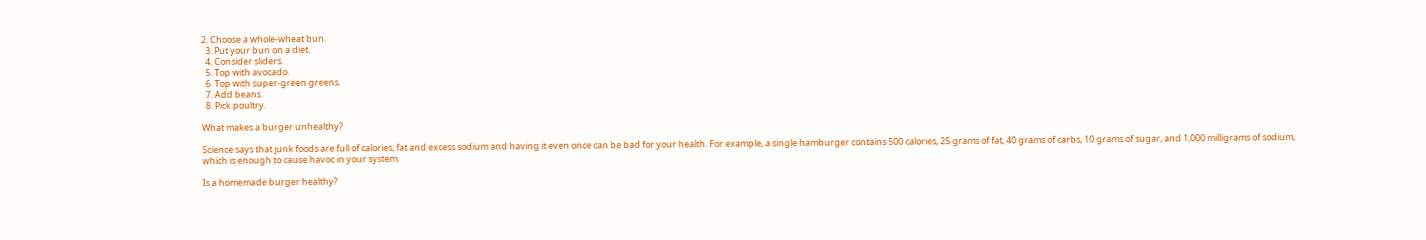2. Choose a whole-wheat bun.
  3. Put your bun on a diet.
  4. Consider sliders.
  5. Top with avocado.
  6. Top with super-green greens.
  7. Add beans.
  8. Pick poultry.

What makes a burger unhealthy?

Science says that junk foods are full of calories, fat and excess sodium and having it even once can be bad for your health. For example, a single hamburger contains 500 calories, 25 grams of fat, 40 grams of carbs, 10 grams of sugar, and 1,000 milligrams of sodium, which is enough to cause havoc in your system.

Is a homemade burger healthy?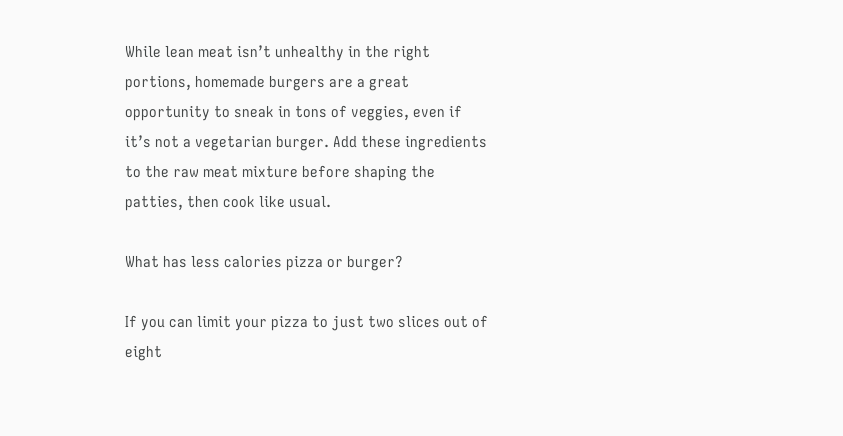While lean meat isn’t unhealthy in the right portions, homemade burgers are a great opportunity to sneak in tons of veggies, even if it’s not a vegetarian burger. Add these ingredients to the raw meat mixture before shaping the patties, then cook like usual.

What has less calories pizza or burger?

If you can limit your pizza to just two slices out of eight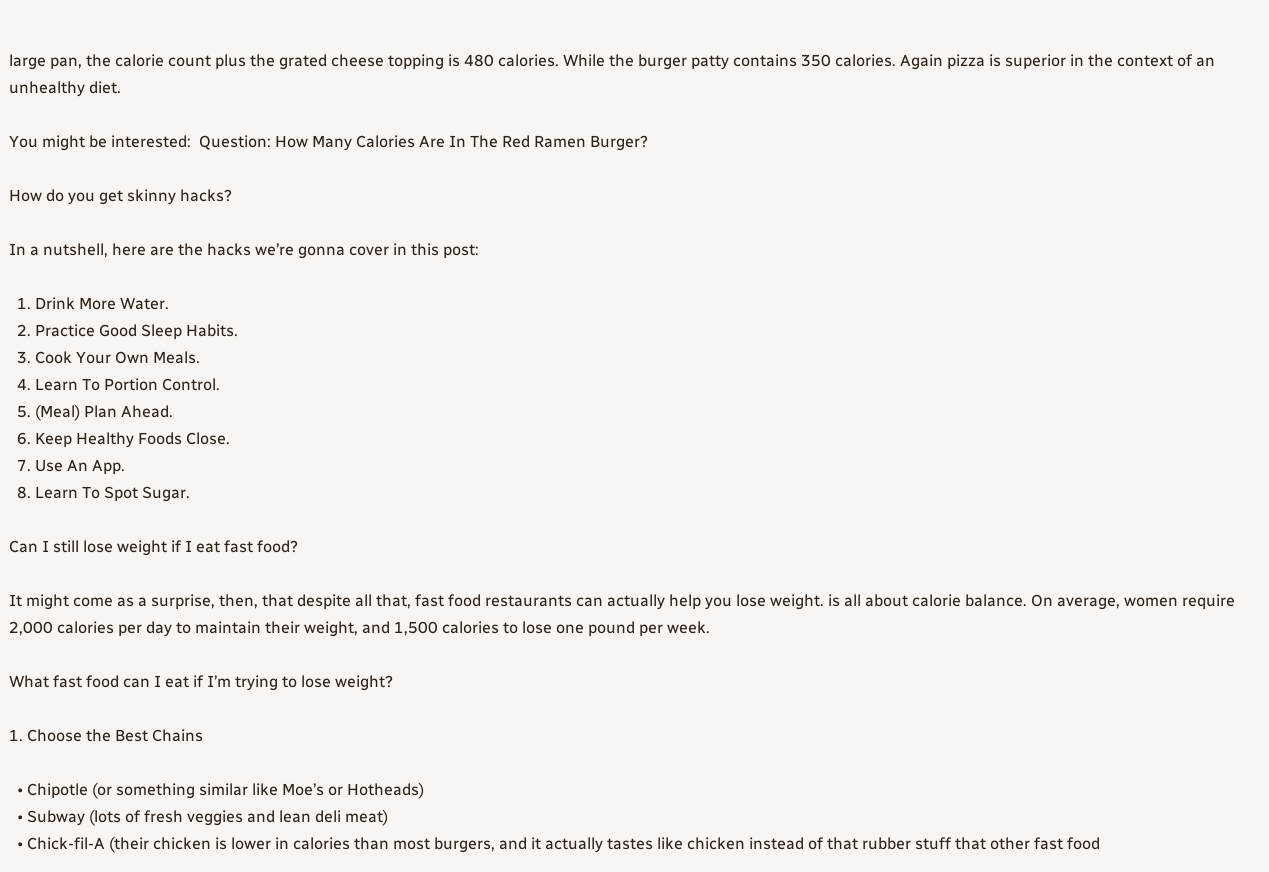large pan, the calorie count plus the grated cheese topping is 480 calories. While the burger patty contains 350 calories. Again pizza is superior in the context of an unhealthy diet.

You might be interested:  Question: How Many Calories Are In The Red Ramen Burger?

How do you get skinny hacks?

In a nutshell, here are the hacks we’re gonna cover in this post:

  1. Drink More Water.
  2. Practice Good Sleep Habits.
  3. Cook Your Own Meals.
  4. Learn To Portion Control.
  5. (Meal) Plan Ahead.
  6. Keep Healthy Foods Close.
  7. Use An App.
  8. Learn To Spot Sugar.

Can I still lose weight if I eat fast food?

It might come as a surprise, then, that despite all that, fast food restaurants can actually help you lose weight. is all about calorie balance. On average, women require 2,000 calories per day to maintain their weight, and 1,500 calories to lose one pound per week.

What fast food can I eat if I’m trying to lose weight?

1. Choose the Best Chains

  • Chipotle (or something similar like Moe’s or Hotheads)
  • Subway (lots of fresh veggies and lean deli meat)
  • Chick-fil-A (their chicken is lower in calories than most burgers, and it actually tastes like chicken instead of that rubber stuff that other fast food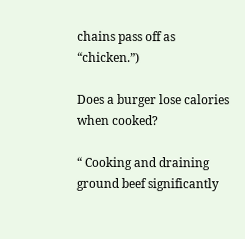chains pass off as “chicken.”)

Does a burger lose calories when cooked?

“ Cooking and draining ground beef significantly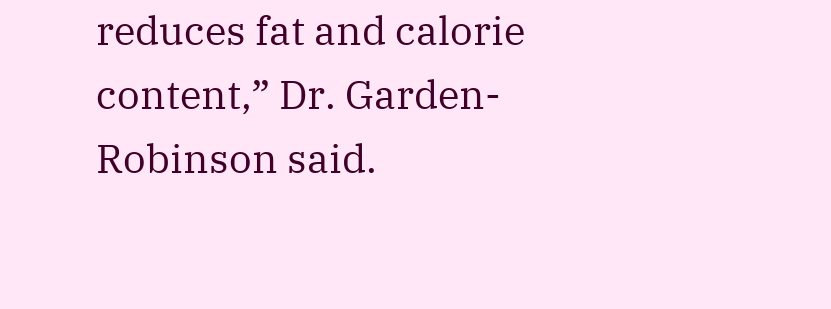reduces fat and calorie content,” Dr. Garden-Robinson said.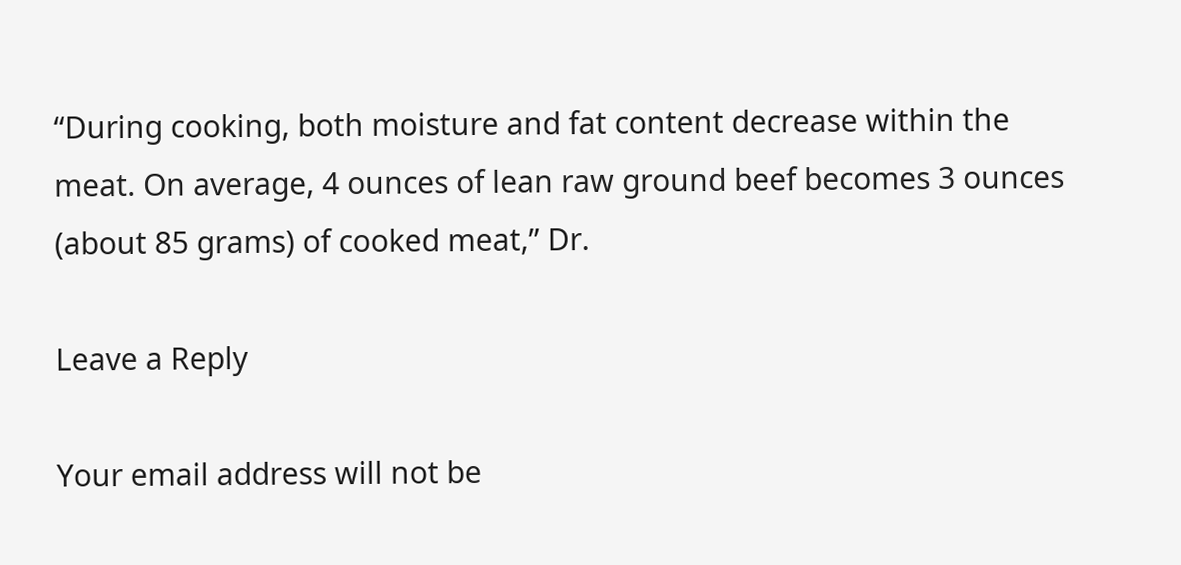“During cooking, both moisture and fat content decrease within the meat. On average, 4 ounces of lean raw ground beef becomes 3 ounces (about 85 grams) of cooked meat,” Dr.

Leave a Reply

Your email address will not be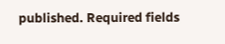published. Required fields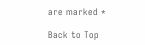are marked *

Back to Top